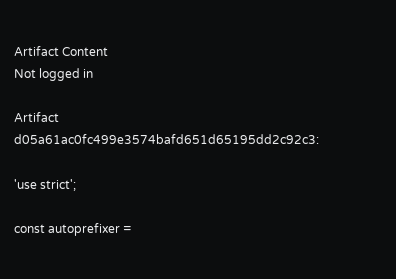Artifact Content
Not logged in

Artifact d05a61ac0fc499e3574bafd651d65195dd2c92c3:

'use strict';

const autoprefixer =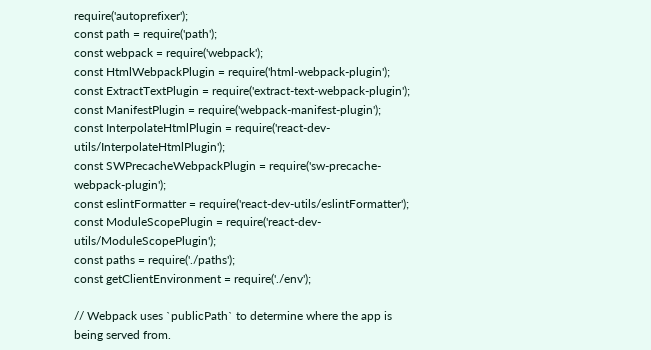require('autoprefixer');
const path = require('path');
const webpack = require('webpack');
const HtmlWebpackPlugin = require('html-webpack-plugin');
const ExtractTextPlugin = require('extract-text-webpack-plugin');
const ManifestPlugin = require('webpack-manifest-plugin');
const InterpolateHtmlPlugin = require('react-dev-utils/InterpolateHtmlPlugin');
const SWPrecacheWebpackPlugin = require('sw-precache-webpack-plugin');
const eslintFormatter = require('react-dev-utils/eslintFormatter');
const ModuleScopePlugin = require('react-dev-utils/ModuleScopePlugin');
const paths = require('./paths');
const getClientEnvironment = require('./env');

// Webpack uses `publicPath` to determine where the app is being served from.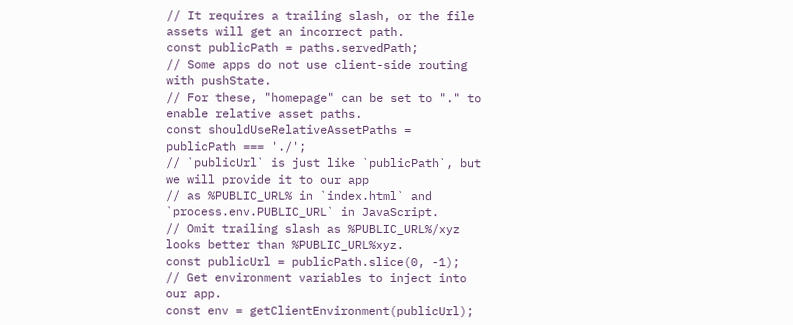// It requires a trailing slash, or the file assets will get an incorrect path.
const publicPath = paths.servedPath;
// Some apps do not use client-side routing with pushState.
// For these, "homepage" can be set to "." to enable relative asset paths.
const shouldUseRelativeAssetPaths = publicPath === './';
// `publicUrl` is just like `publicPath`, but we will provide it to our app
// as %PUBLIC_URL% in `index.html` and `process.env.PUBLIC_URL` in JavaScript.
// Omit trailing slash as %PUBLIC_URL%/xyz looks better than %PUBLIC_URL%xyz.
const publicUrl = publicPath.slice(0, -1);
// Get environment variables to inject into our app.
const env = getClientEnvironment(publicUrl);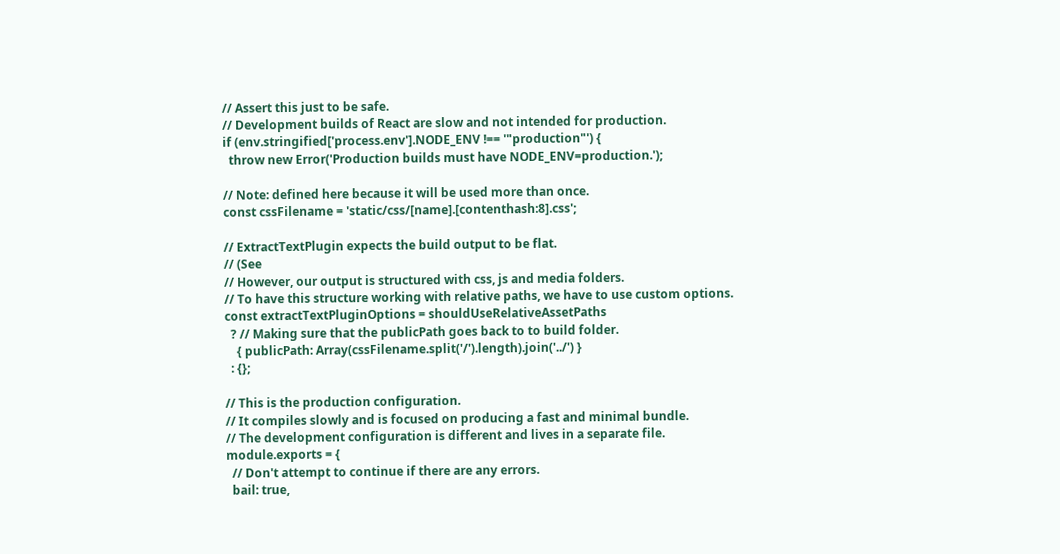// Assert this just to be safe.
// Development builds of React are slow and not intended for production.
if (env.stringified['process.env'].NODE_ENV !== '"production"') {
  throw new Error('Production builds must have NODE_ENV=production.');

// Note: defined here because it will be used more than once.
const cssFilename = 'static/css/[name].[contenthash:8].css';

// ExtractTextPlugin expects the build output to be flat.
// (See
// However, our output is structured with css, js and media folders.
// To have this structure working with relative paths, we have to use custom options.
const extractTextPluginOptions = shouldUseRelativeAssetPaths
  ? // Making sure that the publicPath goes back to to build folder.
    { publicPath: Array(cssFilename.split('/').length).join('../') }
  : {};

// This is the production configuration.
// It compiles slowly and is focused on producing a fast and minimal bundle.
// The development configuration is different and lives in a separate file.
module.exports = {
  // Don't attempt to continue if there are any errors.
  bail: true,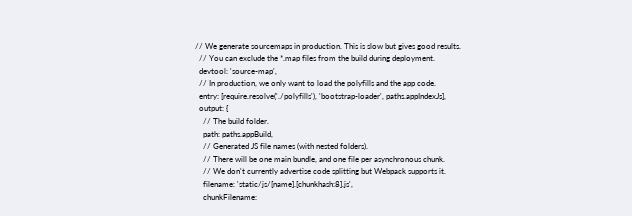// We generate sourcemaps in production. This is slow but gives good results.
  // You can exclude the *.map files from the build during deployment.
  devtool: 'source-map',
  // In production, we only want to load the polyfills and the app code.
  entry: [require.resolve('./polyfills'), 'bootstrap-loader', paths.appIndexJs],
  output: {
    // The build folder.
    path: paths.appBuild,
    // Generated JS file names (with nested folders).
    // There will be one main bundle, and one file per asynchronous chunk.
    // We don't currently advertise code splitting but Webpack supports it.
    filename: 'static/js/[name].[chunkhash:8].js',
    chunkFilename: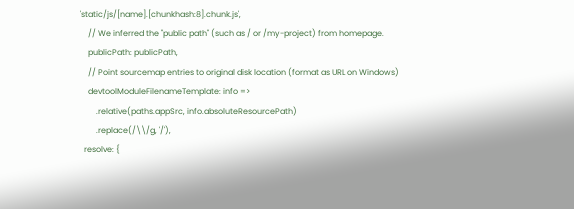'static/js/[name].[chunkhash:8].chunk.js',
    // We inferred the "public path" (such as / or /my-project) from homepage.
    publicPath: publicPath,
    // Point sourcemap entries to original disk location (format as URL on Windows)
    devtoolModuleFilenameTemplate: info =>
        .relative(paths.appSrc, info.absoluteResourcePath)
        .replace(/\\/g, '/'),
  resolve: {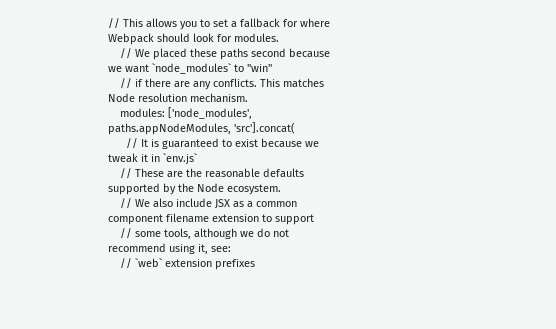// This allows you to set a fallback for where Webpack should look for modules.
    // We placed these paths second because we want `node_modules` to "win"
    // if there are any conflicts. This matches Node resolution mechanism.
    modules: ['node_modules', paths.appNodeModules, 'src'].concat(
      // It is guaranteed to exist because we tweak it in `env.js`
    // These are the reasonable defaults supported by the Node ecosystem.
    // We also include JSX as a common component filename extension to support
    // some tools, although we do not recommend using it, see:
    // `web` extension prefixes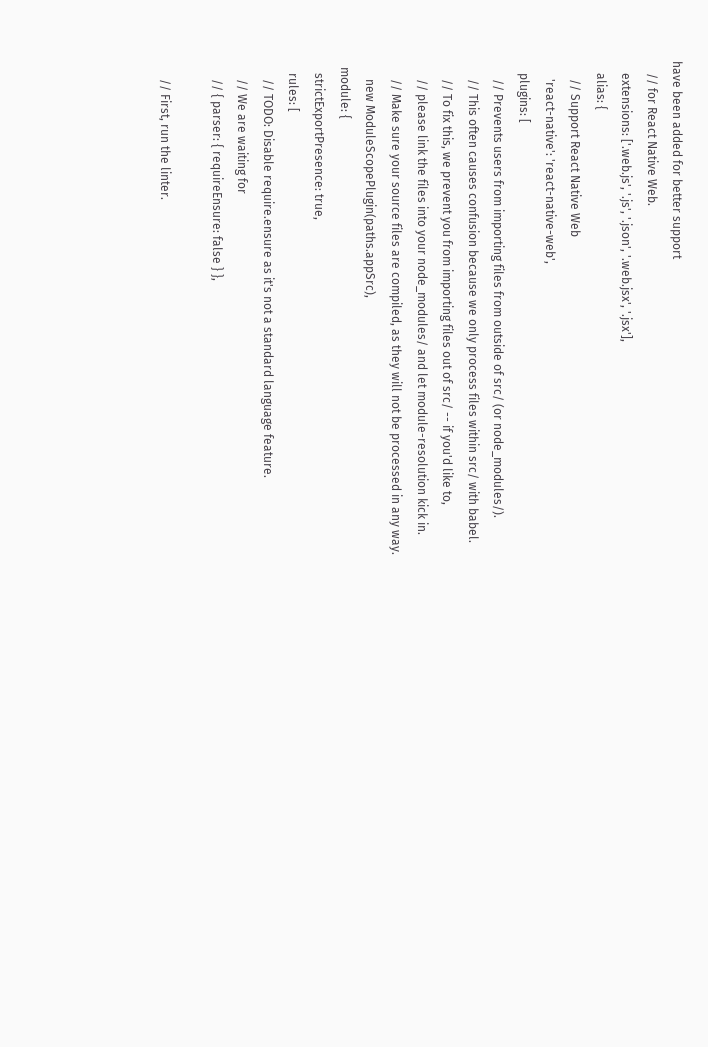have been added for better support
    // for React Native Web.
    extensions: ['.web.js', '.js', '.json', '.web.jsx', '.jsx'],
    alias: {
      // Support React Native Web
      'react-native': 'react-native-web',
    plugins: [
      // Prevents users from importing files from outside of src/ (or node_modules/).
      // This often causes confusion because we only process files within src/ with babel.
      // To fix this, we prevent you from importing files out of src/ -- if you'd like to,
      // please link the files into your node_modules/ and let module-resolution kick in.
      // Make sure your source files are compiled, as they will not be processed in any way.
      new ModuleScopePlugin(paths.appSrc),
  module: {
    strictExportPresence: true,
    rules: [
      // TODO: Disable require.ensure as it's not a standard language feature.
      // We are waiting for
      // { parser: { requireEnsure: false } },

      // First, run the linter.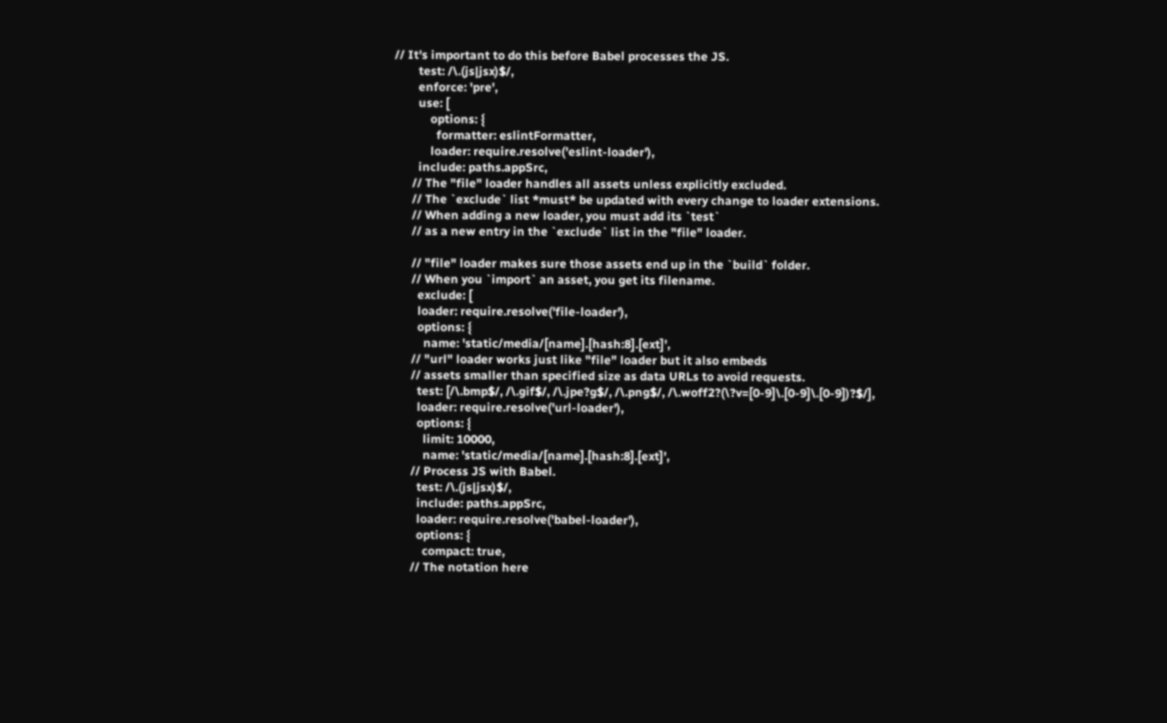// It's important to do this before Babel processes the JS.
        test: /\.(js|jsx)$/,
        enforce: 'pre',
        use: [
            options: {
              formatter: eslintFormatter,
            loader: require.resolve('eslint-loader'),
        include: paths.appSrc,
      // The "file" loader handles all assets unless explicitly excluded.
      // The `exclude` list *must* be updated with every change to loader extensions.
      // When adding a new loader, you must add its `test`
      // as a new entry in the `exclude` list in the "file" loader.

      // "file" loader makes sure those assets end up in the `build` folder.
      // When you `import` an asset, you get its filename.
        exclude: [
        loader: require.resolve('file-loader'),
        options: {
          name: 'static/media/[name].[hash:8].[ext]',
      // "url" loader works just like "file" loader but it also embeds
      // assets smaller than specified size as data URLs to avoid requests.
        test: [/\.bmp$/, /\.gif$/, /\.jpe?g$/, /\.png$/, /\.woff2?(\?v=[0-9]\.[0-9]\.[0-9])?$/],
        loader: require.resolve('url-loader'),
        options: {
          limit: 10000,
          name: 'static/media/[name].[hash:8].[ext]',
      // Process JS with Babel.
        test: /\.(js|jsx)$/,
        include: paths.appSrc,
        loader: require.resolve('babel-loader'),
        options: {
          compact: true,
      // The notation here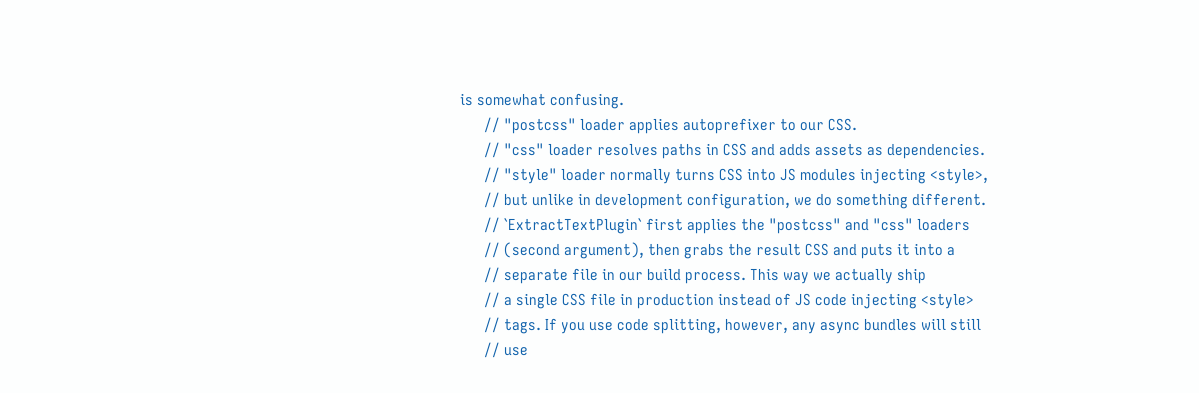is somewhat confusing.
      // "postcss" loader applies autoprefixer to our CSS.
      // "css" loader resolves paths in CSS and adds assets as dependencies.
      // "style" loader normally turns CSS into JS modules injecting <style>,
      // but unlike in development configuration, we do something different.
      // `ExtractTextPlugin` first applies the "postcss" and "css" loaders
      // (second argument), then grabs the result CSS and puts it into a
      // separate file in our build process. This way we actually ship
      // a single CSS file in production instead of JS code injecting <style>
      // tags. If you use code splitting, however, any async bundles will still
      // use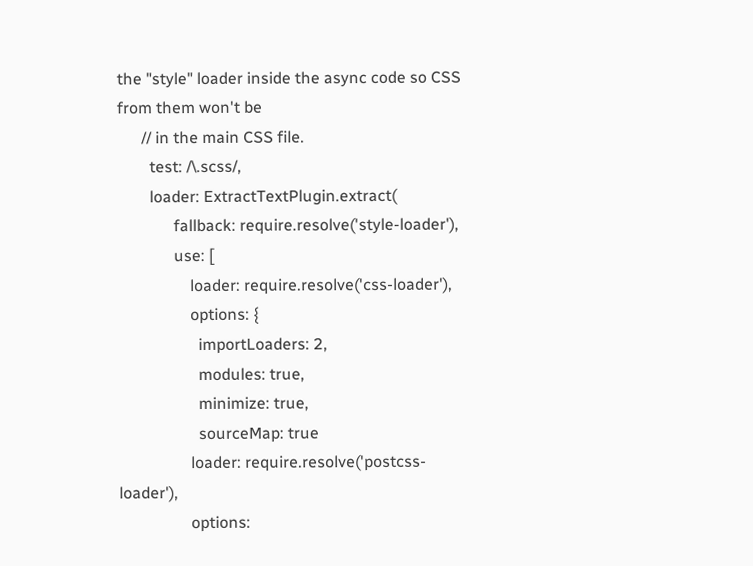the "style" loader inside the async code so CSS from them won't be
      // in the main CSS file.
        test: /\.scss/,
        loader: ExtractTextPlugin.extract(
              fallback: require.resolve('style-loader'),
              use: [
                  loader: require.resolve('css-loader'),
                  options: {
                    importLoaders: 2,
                    modules: true,
                    minimize: true,
                    sourceMap: true
                  loader: require.resolve('postcss-loader'),
                  options: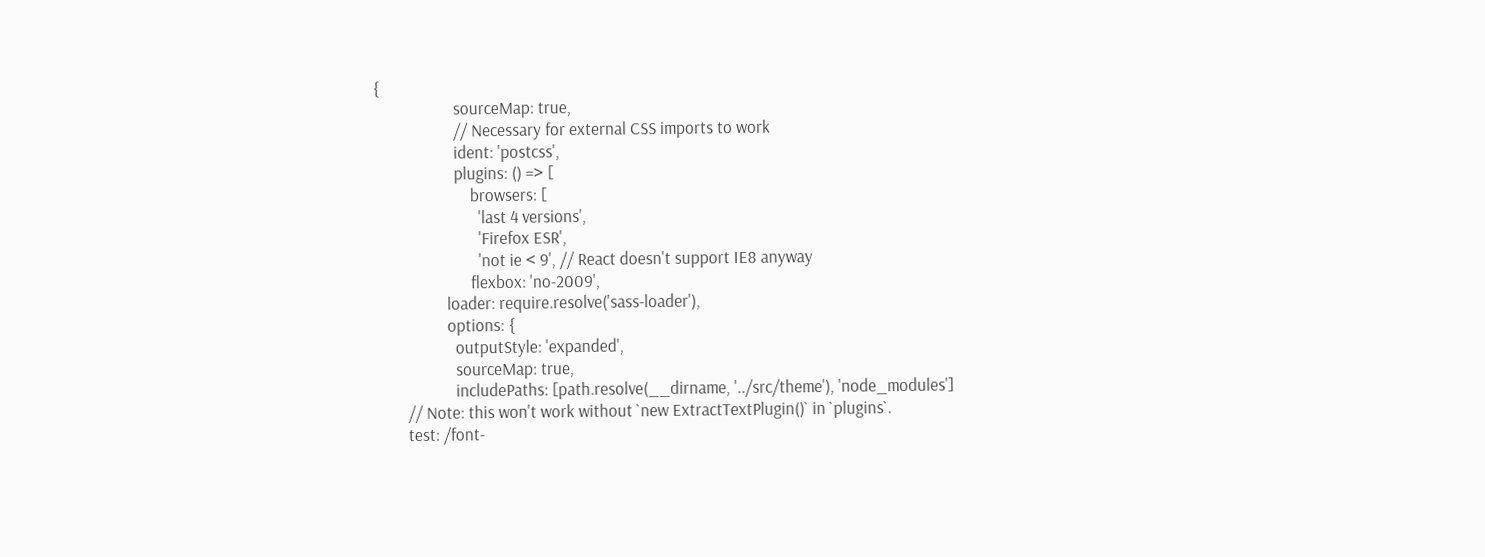{
                    sourceMap: true,
                    // Necessary for external CSS imports to work
                    ident: 'postcss',
                    plugins: () => [
                        browsers: [
                          'last 4 versions',
                          'Firefox ESR',
                          'not ie < 9', // React doesn't support IE8 anyway
                        flexbox: 'no-2009',
                  loader: require.resolve('sass-loader'),
                  options: {
                    outputStyle: 'expanded',
                    sourceMap: true,
                    includePaths: [path.resolve(__dirname, '../src/theme'), 'node_modules']
        // Note: this won't work without `new ExtractTextPlugin()` in `plugins`.
        test: /font-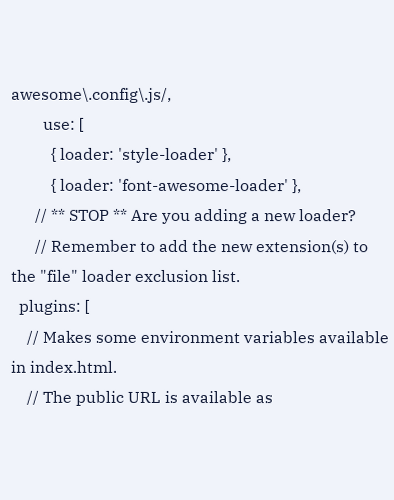awesome\.config\.js/,
        use: [
          { loader: 'style-loader' },
          { loader: 'font-awesome-loader' },
      // ** STOP ** Are you adding a new loader?
      // Remember to add the new extension(s) to the "file" loader exclusion list.
  plugins: [
    // Makes some environment variables available in index.html.
    // The public URL is available as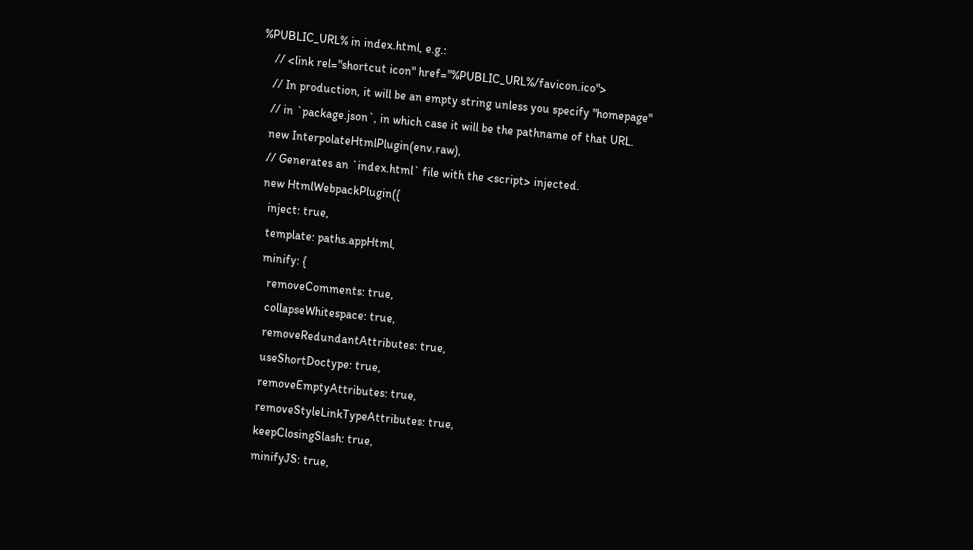%PUBLIC_URL% in index.html, e.g.:
    // <link rel="shortcut icon" href="%PUBLIC_URL%/favicon.ico">
    // In production, it will be an empty string unless you specify "homepage"
    // in `package.json`, in which case it will be the pathname of that URL.
    new InterpolateHtmlPlugin(env.raw),
    // Generates an `index.html` file with the <script> injected.
    new HtmlWebpackPlugin({
      inject: true,
      template: paths.appHtml,
      minify: {
        removeComments: true,
        collapseWhitespace: true,
        removeRedundantAttributes: true,
        useShortDoctype: true,
        removeEmptyAttributes: true,
        removeStyleLinkTypeAttributes: true,
        keepClosingSlash: true,
        minifyJS: true,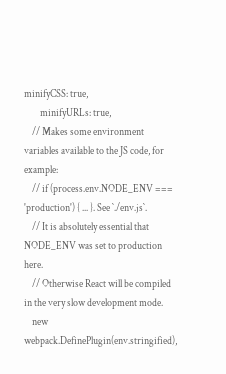minifyCSS: true,
        minifyURLs: true,
    // Makes some environment variables available to the JS code, for example:
    // if (process.env.NODE_ENV === 'production') { ... }. See `./env.js`.
    // It is absolutely essential that NODE_ENV was set to production here.
    // Otherwise React will be compiled in the very slow development mode.
    new webpack.DefinePlugin(env.stringified),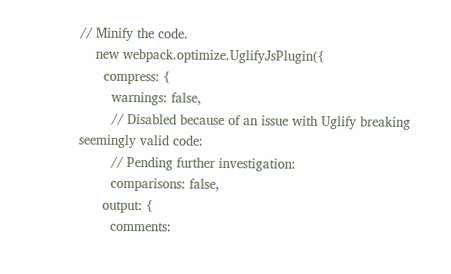// Minify the code.
    new webpack.optimize.UglifyJsPlugin({
      compress: {
        warnings: false,
        // Disabled because of an issue with Uglify breaking seemingly valid code:
        // Pending further investigation:
        comparisons: false,
      output: {
        comments: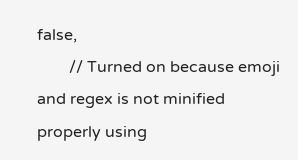false,
        // Turned on because emoji and regex is not minified properly using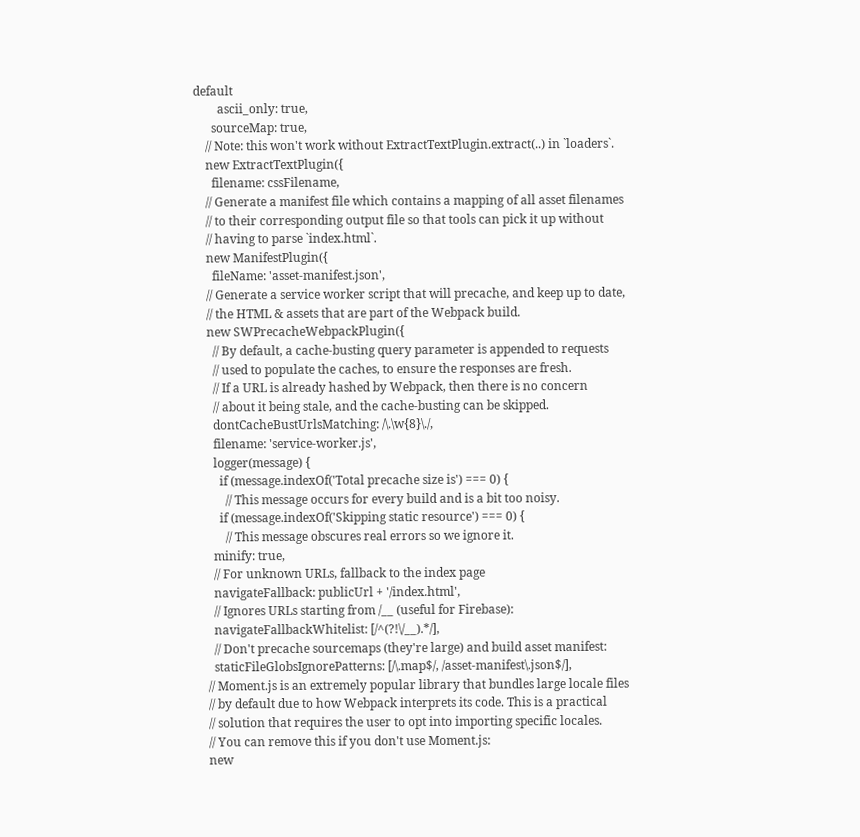default
        ascii_only: true,
      sourceMap: true,
    // Note: this won't work without ExtractTextPlugin.extract(..) in `loaders`.
    new ExtractTextPlugin({
      filename: cssFilename,
    // Generate a manifest file which contains a mapping of all asset filenames
    // to their corresponding output file so that tools can pick it up without
    // having to parse `index.html`.
    new ManifestPlugin({
      fileName: 'asset-manifest.json',
    // Generate a service worker script that will precache, and keep up to date,
    // the HTML & assets that are part of the Webpack build.
    new SWPrecacheWebpackPlugin({
      // By default, a cache-busting query parameter is appended to requests
      // used to populate the caches, to ensure the responses are fresh.
      // If a URL is already hashed by Webpack, then there is no concern
      // about it being stale, and the cache-busting can be skipped.
      dontCacheBustUrlsMatching: /\.\w{8}\./,
      filename: 'service-worker.js',
      logger(message) {
        if (message.indexOf('Total precache size is') === 0) {
          // This message occurs for every build and is a bit too noisy.
        if (message.indexOf('Skipping static resource') === 0) {
          // This message obscures real errors so we ignore it.
      minify: true,
      // For unknown URLs, fallback to the index page
      navigateFallback: publicUrl + '/index.html',
      // Ignores URLs starting from /__ (useful for Firebase):
      navigateFallbackWhitelist: [/^(?!\/__).*/],
      // Don't precache sourcemaps (they're large) and build asset manifest:
      staticFileGlobsIgnorePatterns: [/\.map$/, /asset-manifest\.json$/],
    // Moment.js is an extremely popular library that bundles large locale files
    // by default due to how Webpack interprets its code. This is a practical
    // solution that requires the user to opt into importing specific locales.
    // You can remove this if you don't use Moment.js:
    new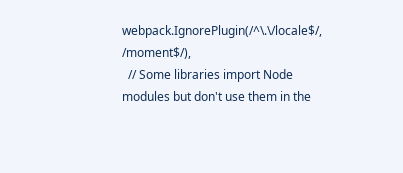webpack.IgnorePlugin(/^\.\/locale$/, /moment$/),
  // Some libraries import Node modules but don't use them in the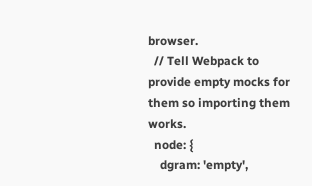browser.
  // Tell Webpack to provide empty mocks for them so importing them works.
  node: {
    dgram: 'empty',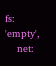fs: 'empty',
    net: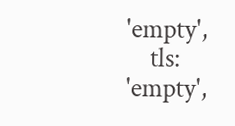'empty',
    tls: 'empty',